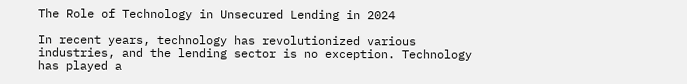The Role of Technology in Unsecured Lending in 2024

In recent years, technology has revolutionized various industries, and the lending sector is no exception. Technology has played a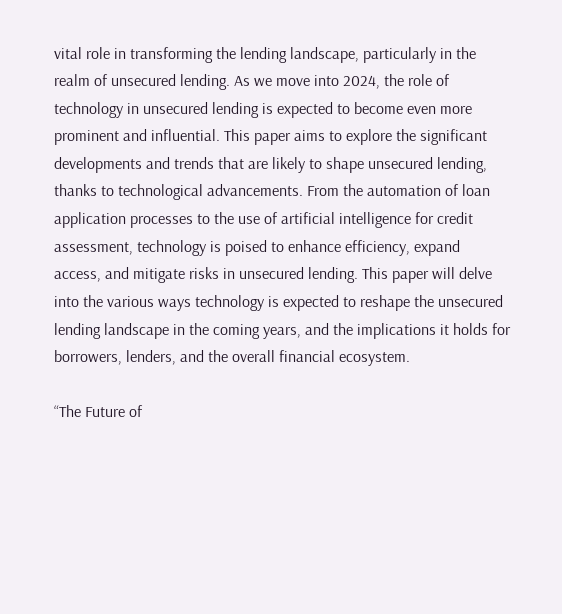vital role in transforming the lending landscape, particularly in the realm of unsecured lending. As we move into 2024, the role of technology in unsecured lending is expected to become even more prominent and influential. This paper aims to explore the significant developments and trends that are likely to shape unsecured lending, thanks to technological advancements. From the automation of loan application processes to the use of artificial intelligence for credit assessment, technology is poised to enhance efficiency, expand access, and mitigate risks in unsecured lending. This paper will delve into the various ways technology is expected to reshape the unsecured lending landscape in the coming years, and the implications it holds for borrowers, lenders, and the overall financial ecosystem.

“The Future of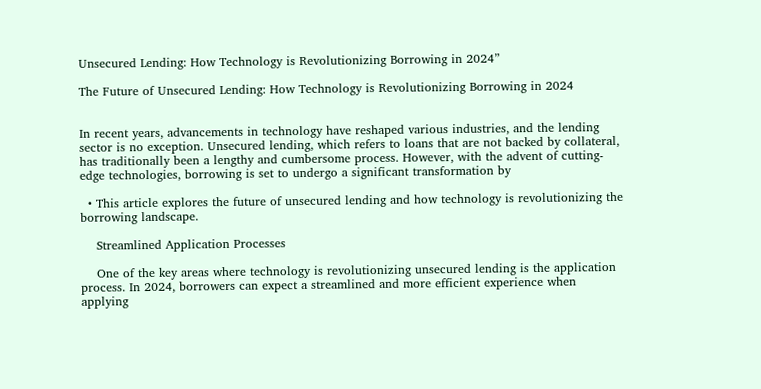Unsecured Lending: How Technology is Revolutionizing Borrowing in 2024”

The Future of Unsecured Lending: How Technology is Revolutionizing Borrowing in 2024


In recent years, advancements in technology have reshaped various industries, and the lending sector is no exception. Unsecured lending, which refers to loans that are not backed by collateral, has traditionally been a lengthy and cumbersome process. However, with the advent of cutting-edge technologies, borrowing is set to undergo a significant transformation by

  • This article explores the future of unsecured lending and how technology is revolutionizing the borrowing landscape.

    Streamlined Application Processes

    One of the key areas where technology is revolutionizing unsecured lending is the application process. In 2024, borrowers can expect a streamlined and more efficient experience when applying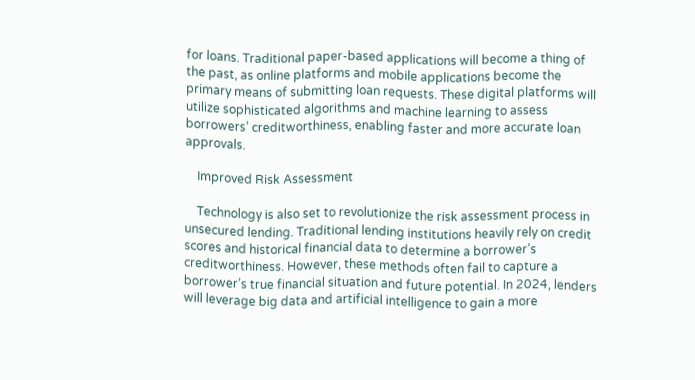for loans. Traditional paper-based applications will become a thing of the past, as online platforms and mobile applications become the primary means of submitting loan requests. These digital platforms will utilize sophisticated algorithms and machine learning to assess borrowers’ creditworthiness, enabling faster and more accurate loan approvals.

    Improved Risk Assessment

    Technology is also set to revolutionize the risk assessment process in unsecured lending. Traditional lending institutions heavily rely on credit scores and historical financial data to determine a borrower’s creditworthiness. However, these methods often fail to capture a borrower’s true financial situation and future potential. In 2024, lenders will leverage big data and artificial intelligence to gain a more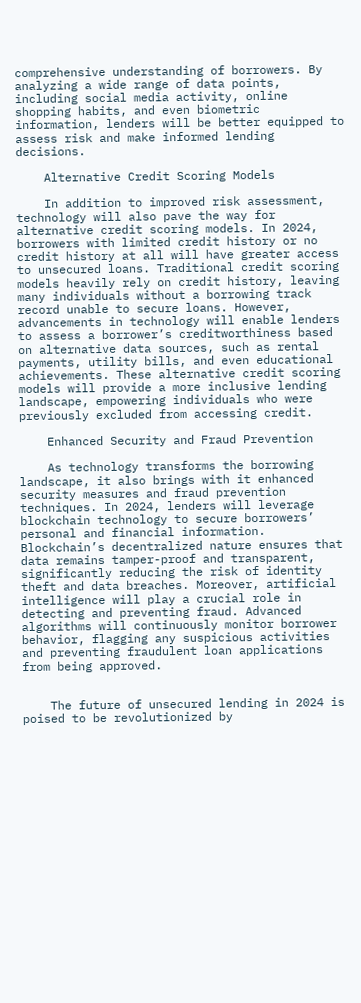comprehensive understanding of borrowers. By analyzing a wide range of data points, including social media activity, online shopping habits, and even biometric information, lenders will be better equipped to assess risk and make informed lending decisions.

    Alternative Credit Scoring Models

    In addition to improved risk assessment, technology will also pave the way for alternative credit scoring models. In 2024, borrowers with limited credit history or no credit history at all will have greater access to unsecured loans. Traditional credit scoring models heavily rely on credit history, leaving many individuals without a borrowing track record unable to secure loans. However, advancements in technology will enable lenders to assess a borrower’s creditworthiness based on alternative data sources, such as rental payments, utility bills, and even educational achievements. These alternative credit scoring models will provide a more inclusive lending landscape, empowering individuals who were previously excluded from accessing credit.

    Enhanced Security and Fraud Prevention

    As technology transforms the borrowing landscape, it also brings with it enhanced security measures and fraud prevention techniques. In 2024, lenders will leverage blockchain technology to secure borrowers’ personal and financial information. Blockchain’s decentralized nature ensures that data remains tamper-proof and transparent, significantly reducing the risk of identity theft and data breaches. Moreover, artificial intelligence will play a crucial role in detecting and preventing fraud. Advanced algorithms will continuously monitor borrower behavior, flagging any suspicious activities and preventing fraudulent loan applications from being approved.


    The future of unsecured lending in 2024 is poised to be revolutionized by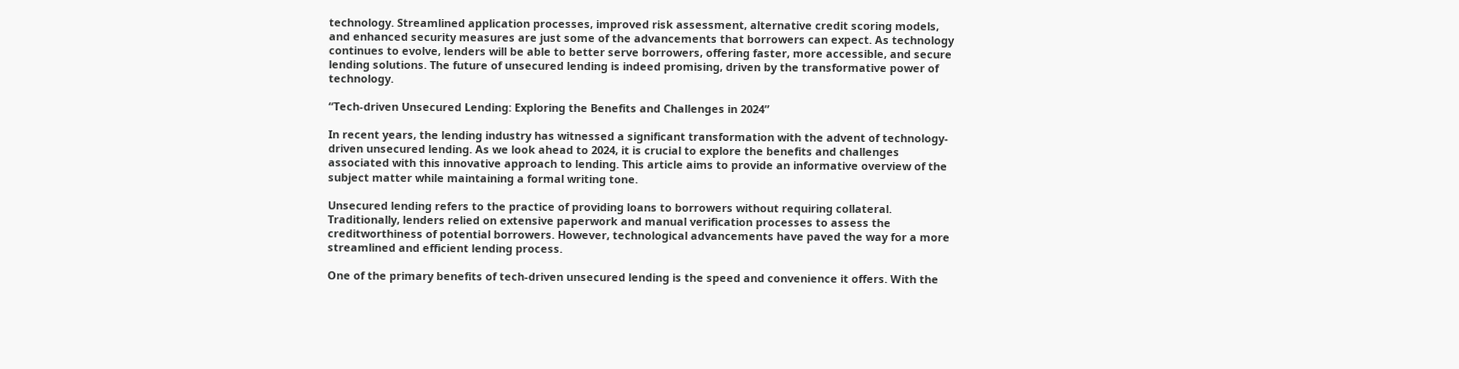technology. Streamlined application processes, improved risk assessment, alternative credit scoring models, and enhanced security measures are just some of the advancements that borrowers can expect. As technology continues to evolve, lenders will be able to better serve borrowers, offering faster, more accessible, and secure lending solutions. The future of unsecured lending is indeed promising, driven by the transformative power of technology.

“Tech-driven Unsecured Lending: Exploring the Benefits and Challenges in 2024”

In recent years, the lending industry has witnessed a significant transformation with the advent of technology-driven unsecured lending. As we look ahead to 2024, it is crucial to explore the benefits and challenges associated with this innovative approach to lending. This article aims to provide an informative overview of the subject matter while maintaining a formal writing tone.

Unsecured lending refers to the practice of providing loans to borrowers without requiring collateral. Traditionally, lenders relied on extensive paperwork and manual verification processes to assess the creditworthiness of potential borrowers. However, technological advancements have paved the way for a more streamlined and efficient lending process.

One of the primary benefits of tech-driven unsecured lending is the speed and convenience it offers. With the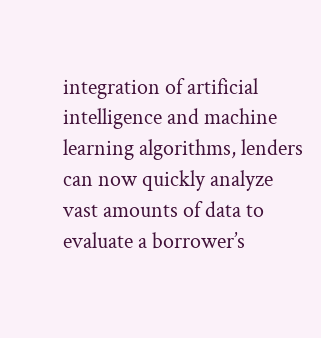integration of artificial intelligence and machine learning algorithms, lenders can now quickly analyze vast amounts of data to evaluate a borrower’s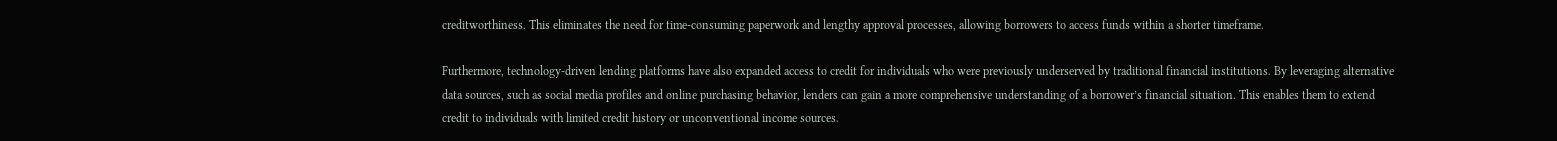creditworthiness. This eliminates the need for time-consuming paperwork and lengthy approval processes, allowing borrowers to access funds within a shorter timeframe.

Furthermore, technology-driven lending platforms have also expanded access to credit for individuals who were previously underserved by traditional financial institutions. By leveraging alternative data sources, such as social media profiles and online purchasing behavior, lenders can gain a more comprehensive understanding of a borrower’s financial situation. This enables them to extend credit to individuals with limited credit history or unconventional income sources.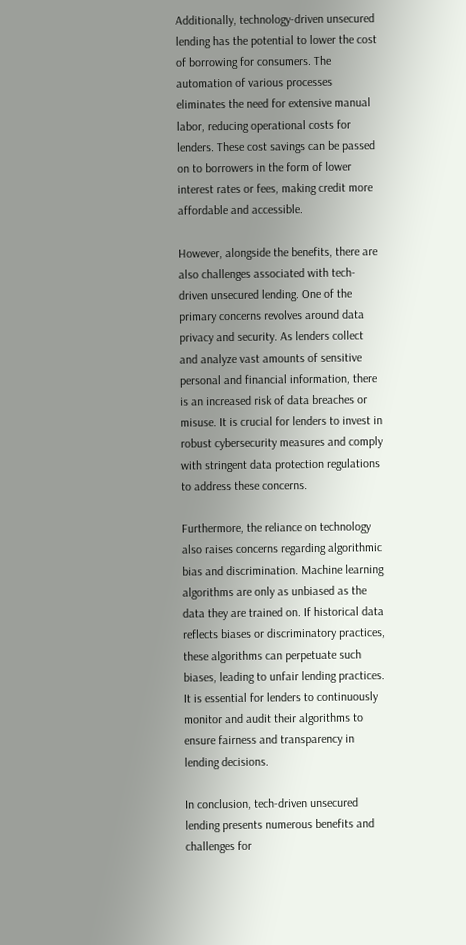Additionally, technology-driven unsecured lending has the potential to lower the cost of borrowing for consumers. The automation of various processes eliminates the need for extensive manual labor, reducing operational costs for lenders. These cost savings can be passed on to borrowers in the form of lower interest rates or fees, making credit more affordable and accessible.

However, alongside the benefits, there are also challenges associated with tech-driven unsecured lending. One of the primary concerns revolves around data privacy and security. As lenders collect and analyze vast amounts of sensitive personal and financial information, there is an increased risk of data breaches or misuse. It is crucial for lenders to invest in robust cybersecurity measures and comply with stringent data protection regulations to address these concerns.

Furthermore, the reliance on technology also raises concerns regarding algorithmic bias and discrimination. Machine learning algorithms are only as unbiased as the data they are trained on. If historical data reflects biases or discriminatory practices, these algorithms can perpetuate such biases, leading to unfair lending practices. It is essential for lenders to continuously monitor and audit their algorithms to ensure fairness and transparency in lending decisions.

In conclusion, tech-driven unsecured lending presents numerous benefits and challenges for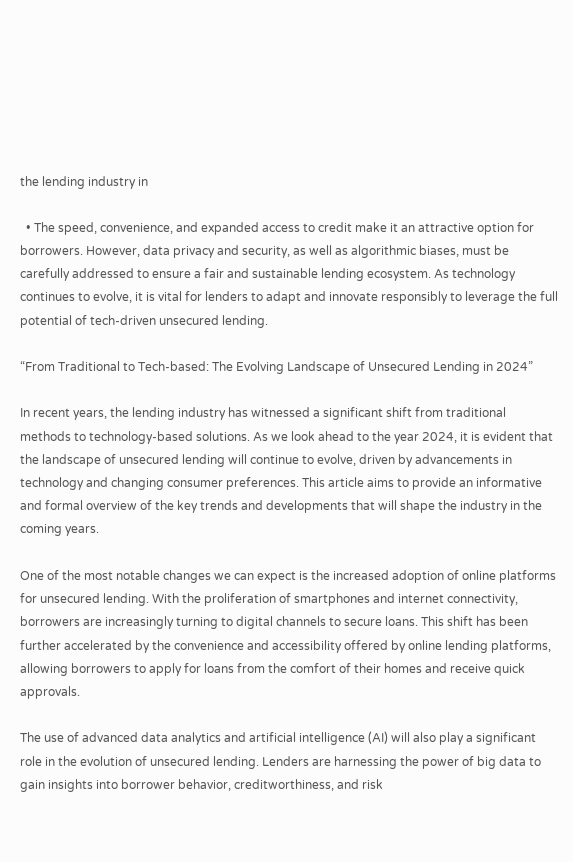the lending industry in

  • The speed, convenience, and expanded access to credit make it an attractive option for borrowers. However, data privacy and security, as well as algorithmic biases, must be carefully addressed to ensure a fair and sustainable lending ecosystem. As technology continues to evolve, it is vital for lenders to adapt and innovate responsibly to leverage the full potential of tech-driven unsecured lending.

“From Traditional to Tech-based: The Evolving Landscape of Unsecured Lending in 2024”

In recent years, the lending industry has witnessed a significant shift from traditional methods to technology-based solutions. As we look ahead to the year 2024, it is evident that the landscape of unsecured lending will continue to evolve, driven by advancements in technology and changing consumer preferences. This article aims to provide an informative and formal overview of the key trends and developments that will shape the industry in the coming years.

One of the most notable changes we can expect is the increased adoption of online platforms for unsecured lending. With the proliferation of smartphones and internet connectivity, borrowers are increasingly turning to digital channels to secure loans. This shift has been further accelerated by the convenience and accessibility offered by online lending platforms, allowing borrowers to apply for loans from the comfort of their homes and receive quick approvals.

The use of advanced data analytics and artificial intelligence (AI) will also play a significant role in the evolution of unsecured lending. Lenders are harnessing the power of big data to gain insights into borrower behavior, creditworthiness, and risk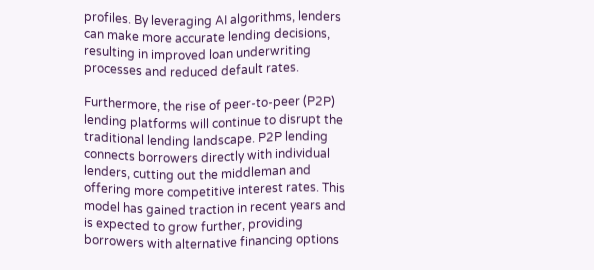profiles. By leveraging AI algorithms, lenders can make more accurate lending decisions, resulting in improved loan underwriting processes and reduced default rates.

Furthermore, the rise of peer-to-peer (P2P) lending platforms will continue to disrupt the traditional lending landscape. P2P lending connects borrowers directly with individual lenders, cutting out the middleman and offering more competitive interest rates. This model has gained traction in recent years and is expected to grow further, providing borrowers with alternative financing options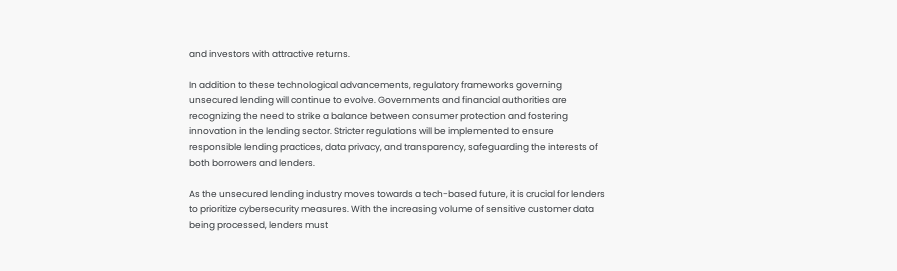and investors with attractive returns.

In addition to these technological advancements, regulatory frameworks governing unsecured lending will continue to evolve. Governments and financial authorities are recognizing the need to strike a balance between consumer protection and fostering innovation in the lending sector. Stricter regulations will be implemented to ensure responsible lending practices, data privacy, and transparency, safeguarding the interests of both borrowers and lenders.

As the unsecured lending industry moves towards a tech-based future, it is crucial for lenders to prioritize cybersecurity measures. With the increasing volume of sensitive customer data being processed, lenders must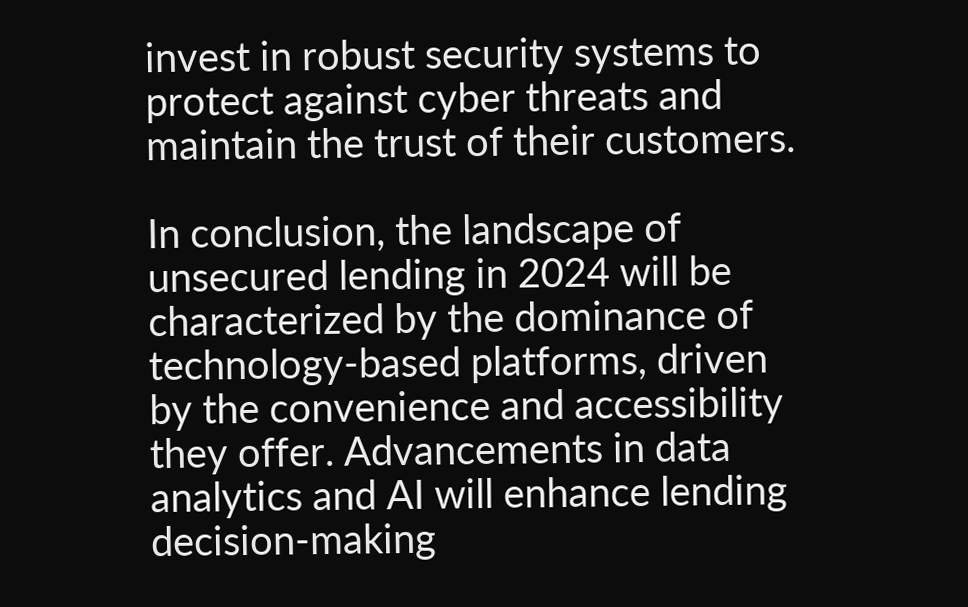invest in robust security systems to protect against cyber threats and maintain the trust of their customers.

In conclusion, the landscape of unsecured lending in 2024 will be characterized by the dominance of technology-based platforms, driven by the convenience and accessibility they offer. Advancements in data analytics and AI will enhance lending decision-making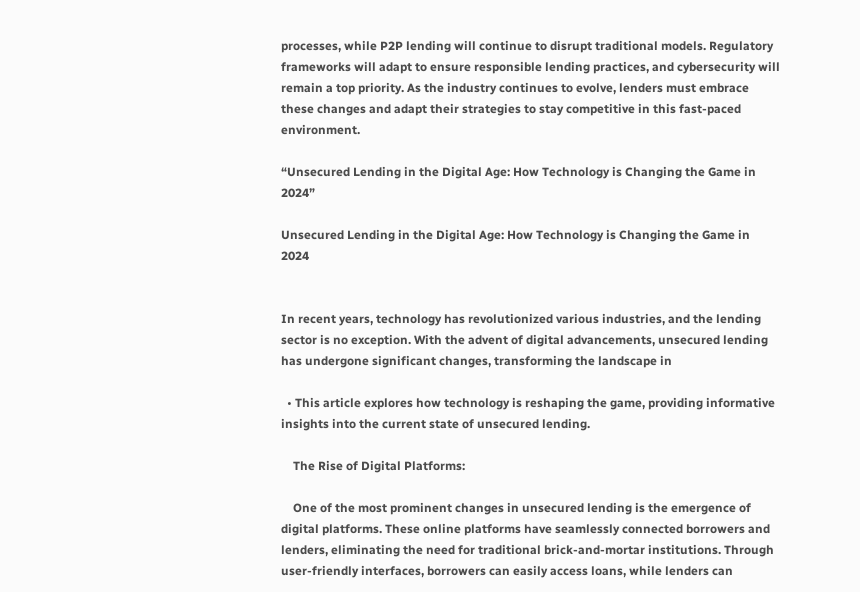processes, while P2P lending will continue to disrupt traditional models. Regulatory frameworks will adapt to ensure responsible lending practices, and cybersecurity will remain a top priority. As the industry continues to evolve, lenders must embrace these changes and adapt their strategies to stay competitive in this fast-paced environment.

“Unsecured Lending in the Digital Age: How Technology is Changing the Game in 2024”

Unsecured Lending in the Digital Age: How Technology is Changing the Game in 2024


In recent years, technology has revolutionized various industries, and the lending sector is no exception. With the advent of digital advancements, unsecured lending has undergone significant changes, transforming the landscape in

  • This article explores how technology is reshaping the game, providing informative insights into the current state of unsecured lending.

    The Rise of Digital Platforms:

    One of the most prominent changes in unsecured lending is the emergence of digital platforms. These online platforms have seamlessly connected borrowers and lenders, eliminating the need for traditional brick-and-mortar institutions. Through user-friendly interfaces, borrowers can easily access loans, while lenders can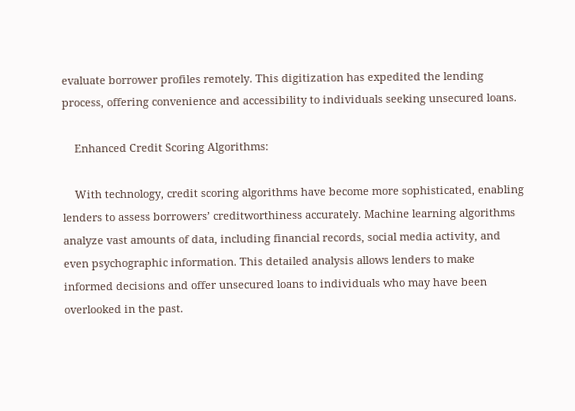evaluate borrower profiles remotely. This digitization has expedited the lending process, offering convenience and accessibility to individuals seeking unsecured loans.

    Enhanced Credit Scoring Algorithms:

    With technology, credit scoring algorithms have become more sophisticated, enabling lenders to assess borrowers’ creditworthiness accurately. Machine learning algorithms analyze vast amounts of data, including financial records, social media activity, and even psychographic information. This detailed analysis allows lenders to make informed decisions and offer unsecured loans to individuals who may have been overlooked in the past.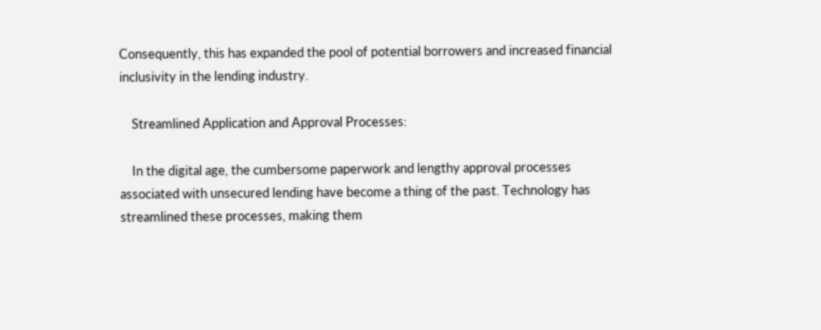Consequently, this has expanded the pool of potential borrowers and increased financial inclusivity in the lending industry.

    Streamlined Application and Approval Processes:

    In the digital age, the cumbersome paperwork and lengthy approval processes associated with unsecured lending have become a thing of the past. Technology has streamlined these processes, making them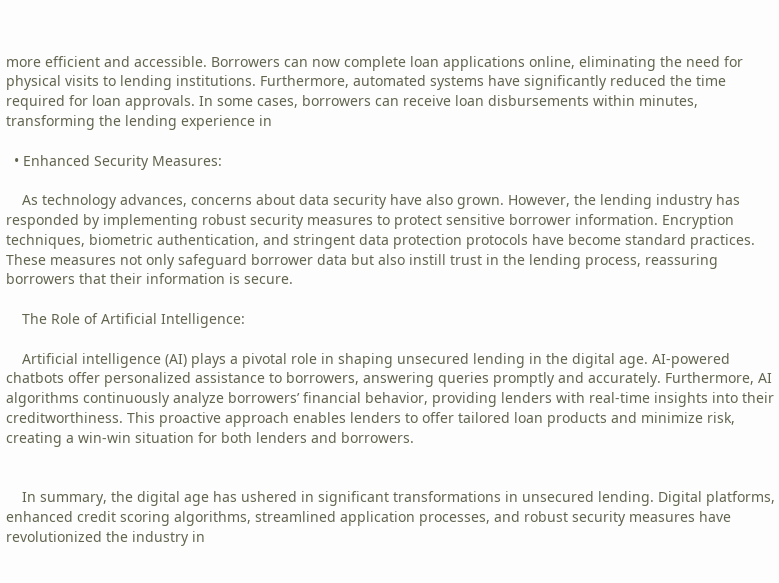more efficient and accessible. Borrowers can now complete loan applications online, eliminating the need for physical visits to lending institutions. Furthermore, automated systems have significantly reduced the time required for loan approvals. In some cases, borrowers can receive loan disbursements within minutes, transforming the lending experience in

  • Enhanced Security Measures:

    As technology advances, concerns about data security have also grown. However, the lending industry has responded by implementing robust security measures to protect sensitive borrower information. Encryption techniques, biometric authentication, and stringent data protection protocols have become standard practices. These measures not only safeguard borrower data but also instill trust in the lending process, reassuring borrowers that their information is secure.

    The Role of Artificial Intelligence:

    Artificial intelligence (AI) plays a pivotal role in shaping unsecured lending in the digital age. AI-powered chatbots offer personalized assistance to borrowers, answering queries promptly and accurately. Furthermore, AI algorithms continuously analyze borrowers’ financial behavior, providing lenders with real-time insights into their creditworthiness. This proactive approach enables lenders to offer tailored loan products and minimize risk, creating a win-win situation for both lenders and borrowers.


    In summary, the digital age has ushered in significant transformations in unsecured lending. Digital platforms, enhanced credit scoring algorithms, streamlined application processes, and robust security measures have revolutionized the industry in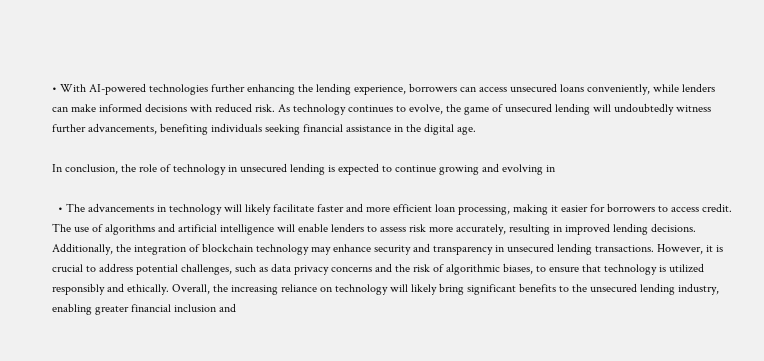• With AI-powered technologies further enhancing the lending experience, borrowers can access unsecured loans conveniently, while lenders can make informed decisions with reduced risk. As technology continues to evolve, the game of unsecured lending will undoubtedly witness further advancements, benefiting individuals seeking financial assistance in the digital age.

In conclusion, the role of technology in unsecured lending is expected to continue growing and evolving in

  • The advancements in technology will likely facilitate faster and more efficient loan processing, making it easier for borrowers to access credit. The use of algorithms and artificial intelligence will enable lenders to assess risk more accurately, resulting in improved lending decisions. Additionally, the integration of blockchain technology may enhance security and transparency in unsecured lending transactions. However, it is crucial to address potential challenges, such as data privacy concerns and the risk of algorithmic biases, to ensure that technology is utilized responsibly and ethically. Overall, the increasing reliance on technology will likely bring significant benefits to the unsecured lending industry, enabling greater financial inclusion and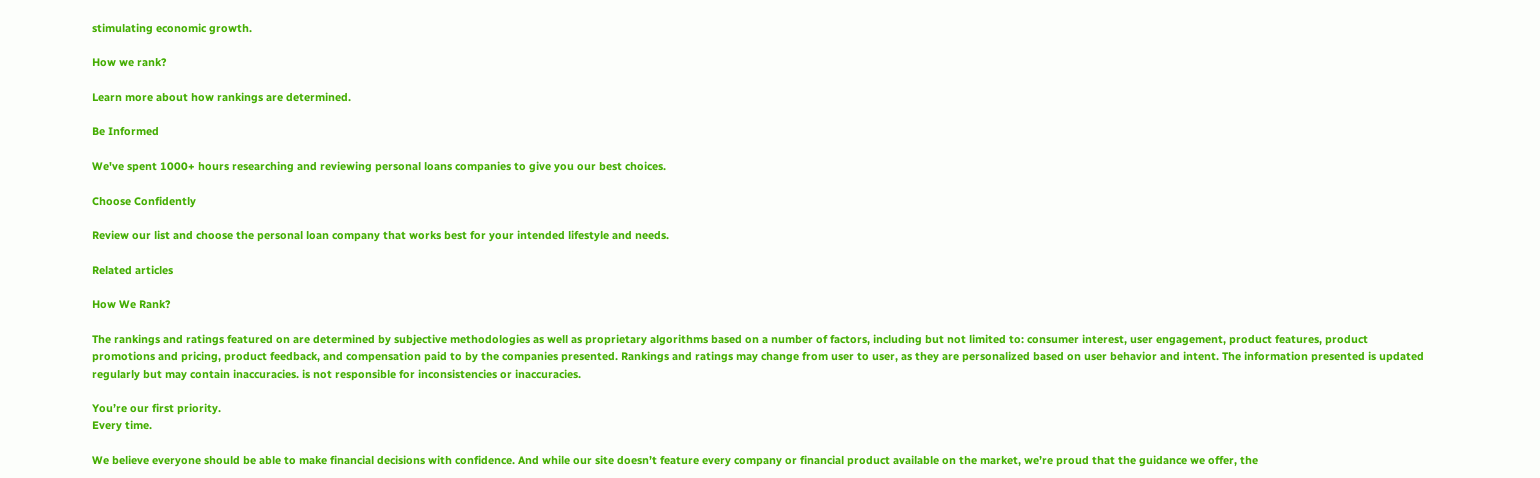stimulating economic growth.

How we rank?

Learn more about how rankings are determined.

Be Informed

We've spent 1000+ hours researching and reviewing personal loans companies to give you our best choices.

Choose Confidently

Review our list and choose the personal loan company that works best for your intended lifestyle and needs.

Related articles

How We Rank?

The rankings and ratings featured on are determined by subjective methodologies as well as proprietary algorithms based on a number of factors, including but not limited to: consumer interest, user engagement, product features, product promotions and pricing, product feedback, and compensation paid to by the companies presented. Rankings and ratings may change from user to user, as they are personalized based on user behavior and intent. The information presented is updated regularly but may contain inaccuracies. is not responsible for inconsistencies or inaccuracies.

You’re our first priority.
Every time.

We believe everyone should be able to make financial decisions with confidence. And while our site doesn’t feature every company or financial product available on the market, we’re proud that the guidance we offer, the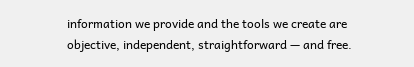information we provide and the tools we create are objective, independent, straightforward — and free.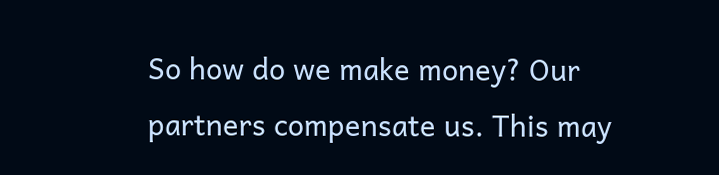So how do we make money? Our partners compensate us. This may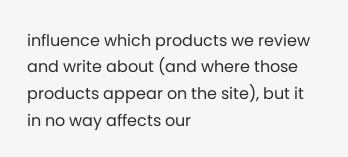influence which products we review and write about (and where those products appear on the site), but it in no way affects our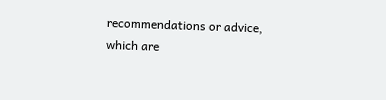recommendations or advice, which are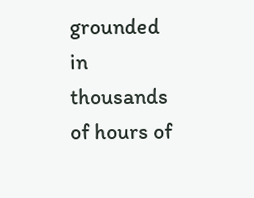grounded in thousands of hours of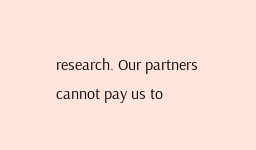research. Our partners cannot pay us to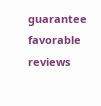guarantee favorable reviews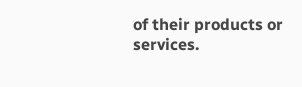of their products or services.